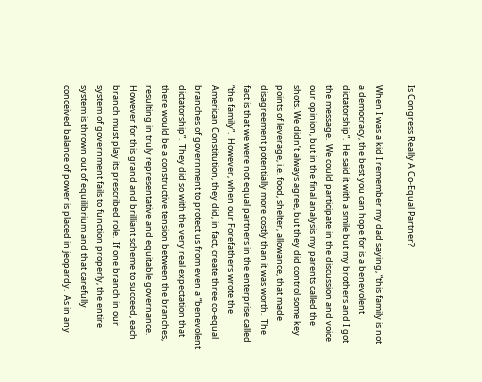Is Congress Really A Co-Equal Partner?

When I was a kid I remember my dad saying, “this family is not a democracy, the best you can hope for is a benevolent dictatorship”.  He said it with a smile but my brothers and I got the message.  We could participate in the discussion and voice our opinion, but in the final analysis my parents called the shots. We didn’t always agree, but they did control some key points of leverage, i.e. food, shelter, allowance, that made disagreement potentially more costly than it was worth.  The fact is that we were not equal partners in the enterprise called “the family”.  However, when our Forefathers wrote the American Constitution, they did, in fact, create three co-equal branches of government to protect us from even a “benevolent dictatorship”.  They did so with the very real expectation that there would be a constructive tension between the branches, resulting in truly representative and equitable governance.  However for this grand and brilliant scheme to succeed, each branch must play its prescribed role.  If one branch in our system of government fails to function properly, the entire system is thrown out of equilibrium and that carefully conceived balance of power is placed in jeopardy.  As in any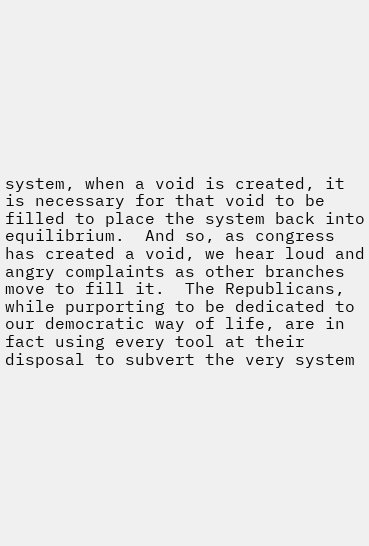system, when a void is created, it is necessary for that void to be filled to place the system back into equilibrium.  And so, as congress has created a void, we hear loud and angry complaints as other branches move to fill it.  The Republicans, while purporting to be dedicated to our democratic way of life, are in fact using every tool at their disposal to subvert the very system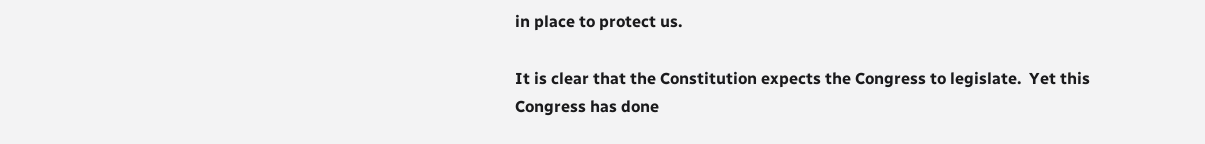in place to protect us.

It is clear that the Constitution expects the Congress to legislate.  Yet this Congress has done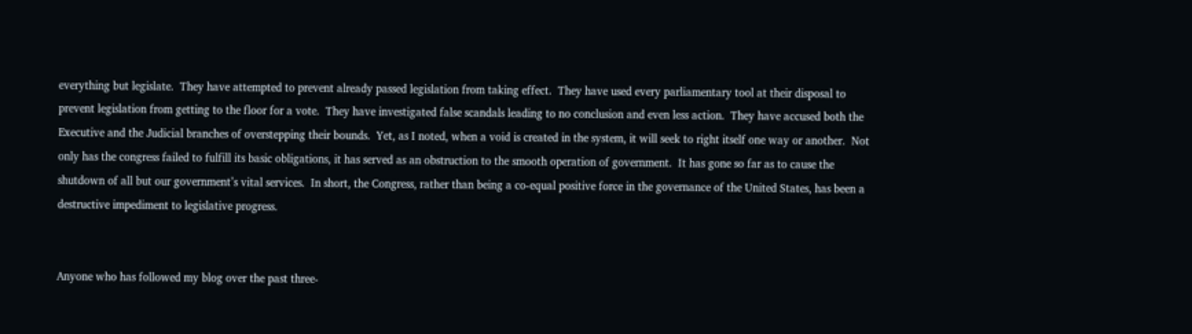everything but legislate.  They have attempted to prevent already passed legislation from taking effect.  They have used every parliamentary tool at their disposal to prevent legislation from getting to the floor for a vote.  They have investigated false scandals leading to no conclusion and even less action.  They have accused both the Executive and the Judicial branches of overstepping their bounds.  Yet, as I noted, when a void is created in the system, it will seek to right itself one way or another.  Not only has the congress failed to fulfill its basic obligations, it has served as an obstruction to the smooth operation of government.  It has gone so far as to cause the shutdown of all but our government’s vital services.  In short, the Congress, rather than being a co-equal positive force in the governance of the United States, has been a destructive impediment to legislative progress.


Anyone who has followed my blog over the past three-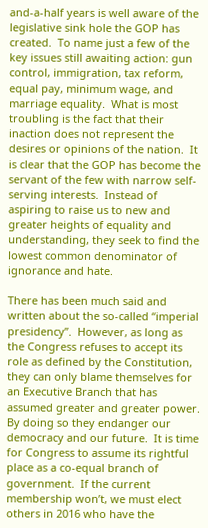and-a-half years is well aware of the legislative sink hole the GOP has created.  To name just a few of the key issues still awaiting action: gun control, immigration, tax reform, equal pay, minimum wage, and marriage equality.  What is most troubling is the fact that their inaction does not represent the desires or opinions of the nation.  It is clear that the GOP has become the servant of the few with narrow self-serving interests.  Instead of aspiring to raise us to new and greater heights of equality and understanding, they seek to find the lowest common denominator of ignorance and hate.

There has been much said and written about the so-called “imperial presidency”.  However, as long as the Congress refuses to accept its role as defined by the Constitution, they can only blame themselves for an Executive Branch that has assumed greater and greater power.  By doing so they endanger our democracy and our future.  It is time for Congress to assume its rightful place as a co-equal branch of government.  If the current membership won’t, we must elect others in 2016 who have the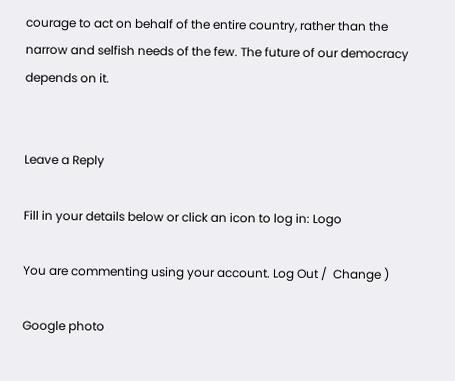courage to act on behalf of the entire country, rather than the narrow and selfish needs of the few. The future of our democracy depends on it.


Leave a Reply

Fill in your details below or click an icon to log in: Logo

You are commenting using your account. Log Out /  Change )

Google photo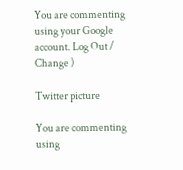You are commenting using your Google account. Log Out /  Change )

Twitter picture

You are commenting using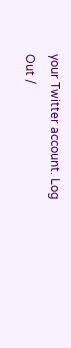your Twitter account. Log Out /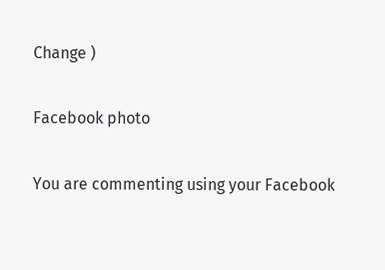Change )

Facebook photo

You are commenting using your Facebook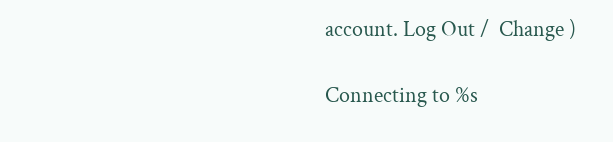account. Log Out /  Change )

Connecting to %s